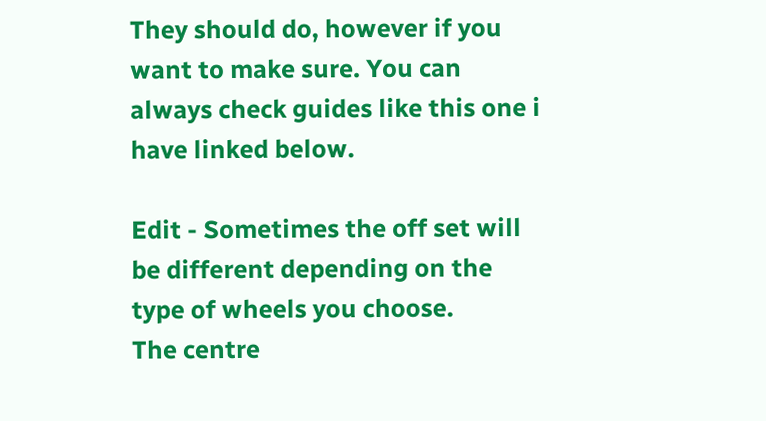They should do, however if you want to make sure. You can always check guides like this one i have linked below.

Edit - Sometimes the off set will be different depending on the type of wheels you choose.
The centre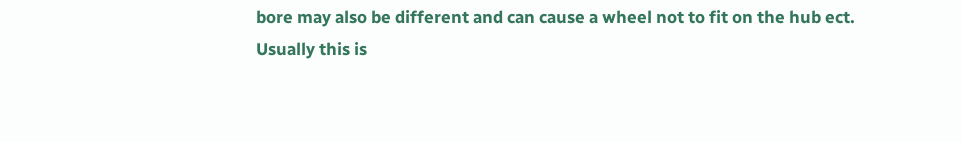bore may also be different and can cause a wheel not to fit on the hub ect.
Usually this is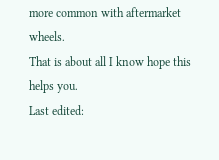more common with aftermarket wheels.
That is about all I know hope this helps you.
Last edited: